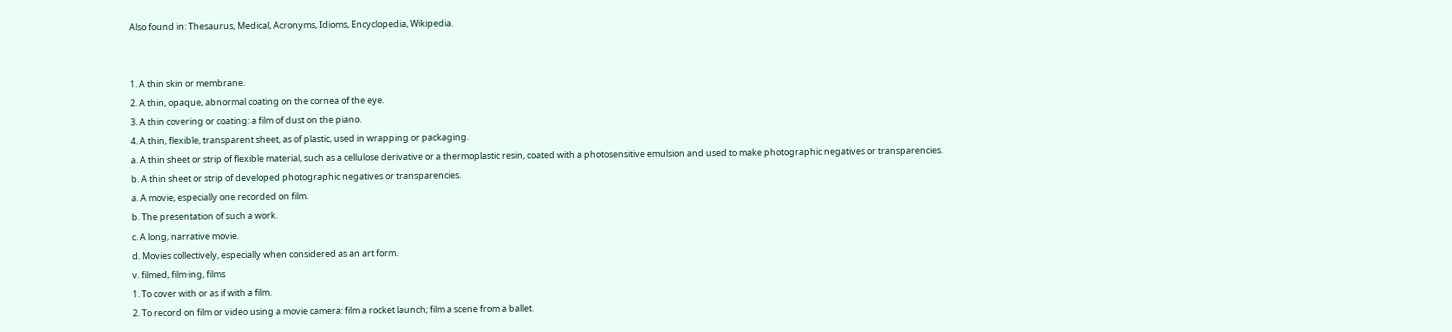Also found in: Thesaurus, Medical, Acronyms, Idioms, Encyclopedia, Wikipedia.


1. A thin skin or membrane.
2. A thin, opaque, abnormal coating on the cornea of the eye.
3. A thin covering or coating: a film of dust on the piano.
4. A thin, flexible, transparent sheet, as of plastic, used in wrapping or packaging.
a. A thin sheet or strip of flexible material, such as a cellulose derivative or a thermoplastic resin, coated with a photosensitive emulsion and used to make photographic negatives or transparencies.
b. A thin sheet or strip of developed photographic negatives or transparencies.
a. A movie, especially one recorded on film.
b. The presentation of such a work.
c. A long, narrative movie.
d. Movies collectively, especially when considered as an art form.
v. filmed, film·ing, films
1. To cover with or as if with a film.
2. To record on film or video using a movie camera: film a rocket launch; film a scene from a ballet.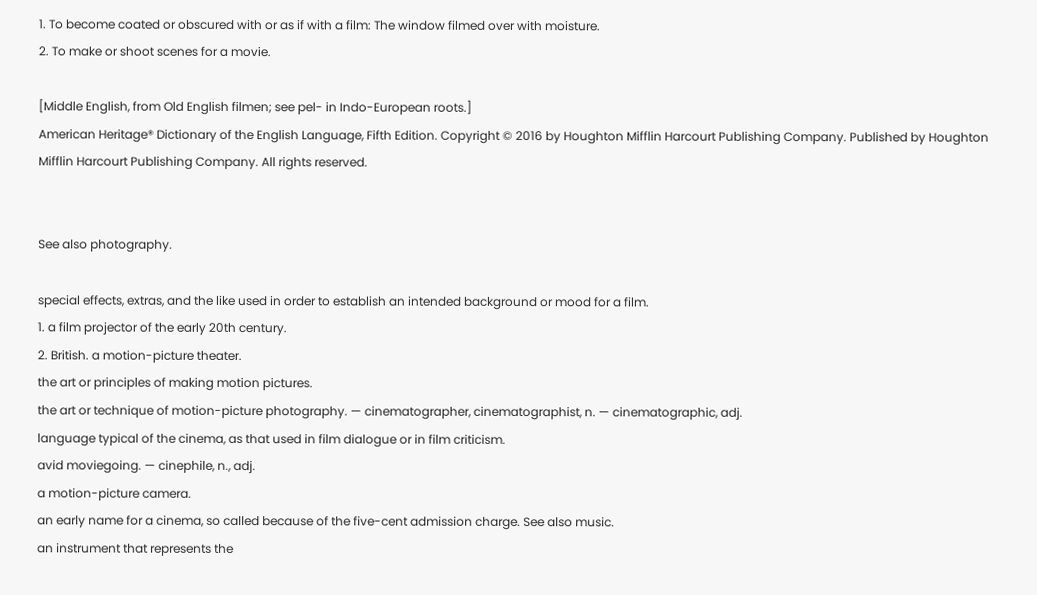1. To become coated or obscured with or as if with a film: The window filmed over with moisture.
2. To make or shoot scenes for a movie.

[Middle English, from Old English filmen; see pel- in Indo-European roots.]
American Heritage® Dictionary of the English Language, Fifth Edition. Copyright © 2016 by Houghton Mifflin Harcourt Publishing Company. Published by Houghton Mifflin Harcourt Publishing Company. All rights reserved.


See also photography.

special effects, extras, and the like used in order to establish an intended background or mood for a film.
1. a film projector of the early 20th century.
2. British. a motion-picture theater.
the art or principles of making motion pictures.
the art or technique of motion-picture photography. — cinematographer, cinematographist, n. — cinematographic, adj.
language typical of the cinema, as that used in film dialogue or in film criticism.
avid moviegoing. — cinephile, n., adj.
a motion-picture camera.
an early name for a cinema, so called because of the five-cent admission charge. See also music.
an instrument that represents the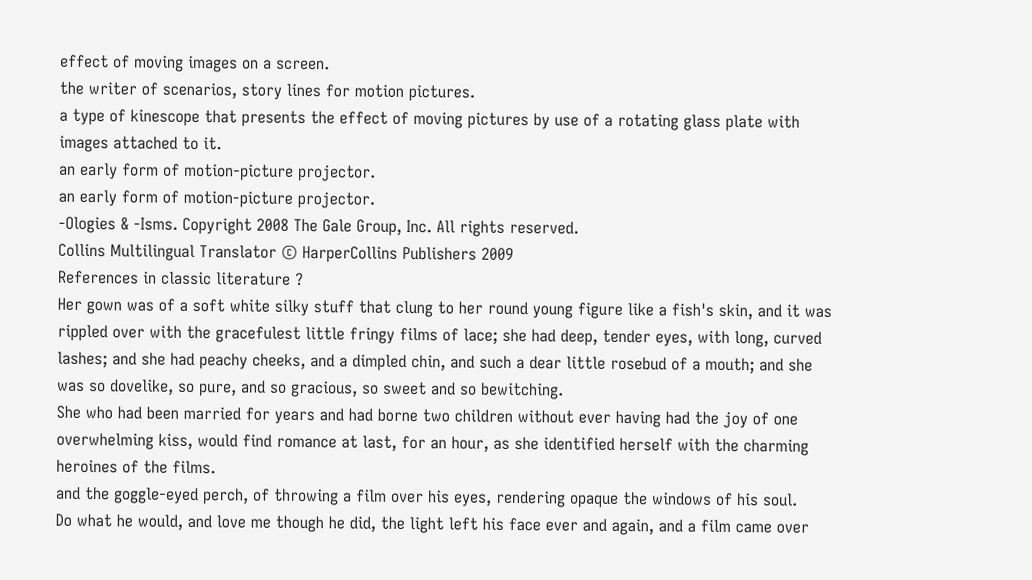effect of moving images on a screen.
the writer of scenarios, story lines for motion pictures.
a type of kinescope that presents the effect of moving pictures by use of a rotating glass plate with images attached to it.
an early form of motion-picture projector.
an early form of motion-picture projector.
-Ologies & -Isms. Copyright 2008 The Gale Group, Inc. All rights reserved.
Collins Multilingual Translator © HarperCollins Publishers 2009
References in classic literature ?
Her gown was of a soft white silky stuff that clung to her round young figure like a fish's skin, and it was rippled over with the gracefulest little fringy films of lace; she had deep, tender eyes, with long, curved lashes; and she had peachy cheeks, and a dimpled chin, and such a dear little rosebud of a mouth; and she was so dovelike, so pure, and so gracious, so sweet and so bewitching.
She who had been married for years and had borne two children without ever having had the joy of one overwhelming kiss, would find romance at last, for an hour, as she identified herself with the charming heroines of the films.
and the goggle-eyed perch, of throwing a film over his eyes, rendering opaque the windows of his soul.
Do what he would, and love me though he did, the light left his face ever and again, and a film came over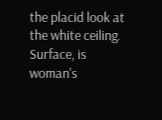the placid look at the white ceiling.
Surface, is woman's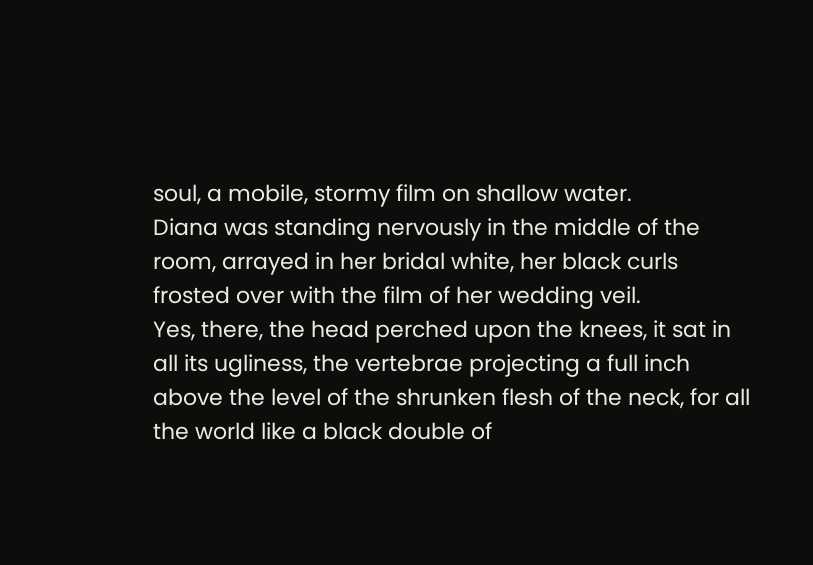soul, a mobile, stormy film on shallow water.
Diana was standing nervously in the middle of the room, arrayed in her bridal white, her black curls frosted over with the film of her wedding veil.
Yes, there, the head perched upon the knees, it sat in all its ugliness, the vertebrae projecting a full inch above the level of the shrunken flesh of the neck, for all the world like a black double of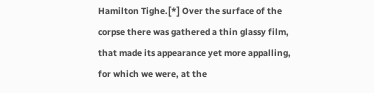Hamilton Tighe.[*] Over the surface of the corpse there was gathered a thin glassy film, that made its appearance yet more appalling, for which we were, at the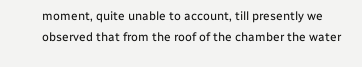moment, quite unable to account, till presently we observed that from the roof of the chamber the water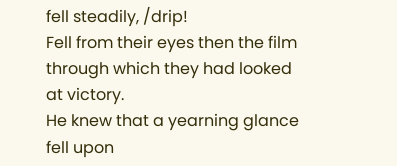fell steadily, /drip!
Fell from their eyes then the film through which they had looked at victory.
He knew that a yearning glance fell upon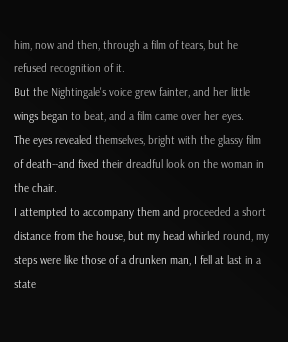him, now and then, through a film of tears, but he refused recognition of it.
But the Nightingale's voice grew fainter, and her little wings began to beat, and a film came over her eyes.
The eyes revealed themselves, bright with the glassy film of death--and fixed their dreadful look on the woman in the chair.
I attempted to accompany them and proceeded a short distance from the house, but my head whirled round, my steps were like those of a drunken man, I fell at last in a state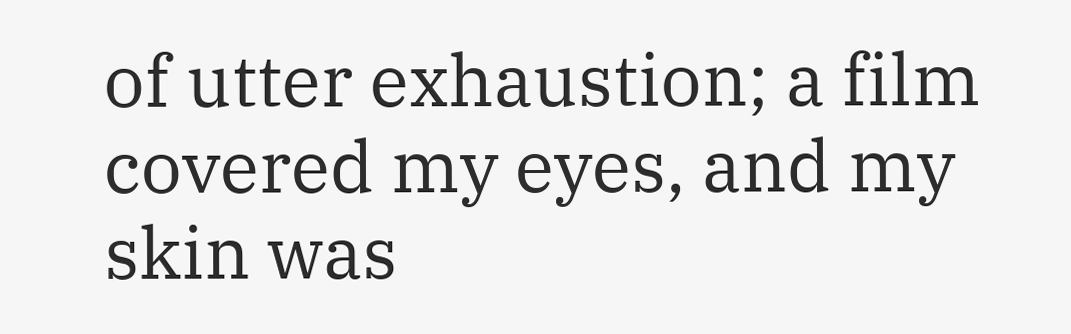of utter exhaustion; a film covered my eyes, and my skin was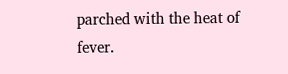parched with the heat of fever.